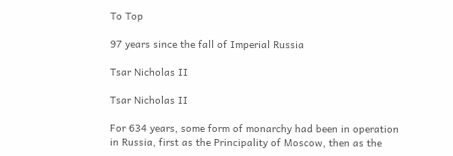To Top

97 years since the fall of Imperial Russia

Tsar Nicholas II

Tsar Nicholas II

For 634 years, some form of monarchy had been in operation in Russia, first as the Principality of Moscow, then as the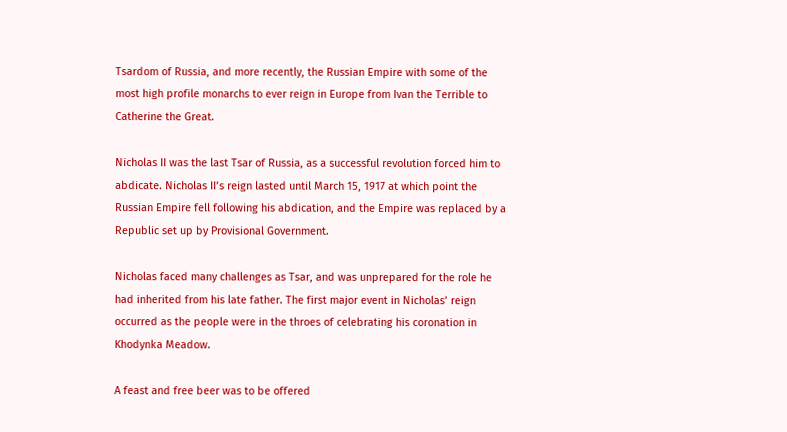Tsardom of Russia, and more recently, the Russian Empire with some of the most high profile monarchs to ever reign in Europe from Ivan the Terrible to Catherine the Great.

Nicholas II was the last Tsar of Russia, as a successful revolution forced him to abdicate. Nicholas II’s reign lasted until March 15, 1917 at which point the Russian Empire fell following his abdication, and the Empire was replaced by a Republic set up by Provisional Government.

Nicholas faced many challenges as Tsar, and was unprepared for the role he had inherited from his late father. The first major event in Nicholas’ reign occurred as the people were in the throes of celebrating his coronation in Khodynka Meadow.

A feast and free beer was to be offered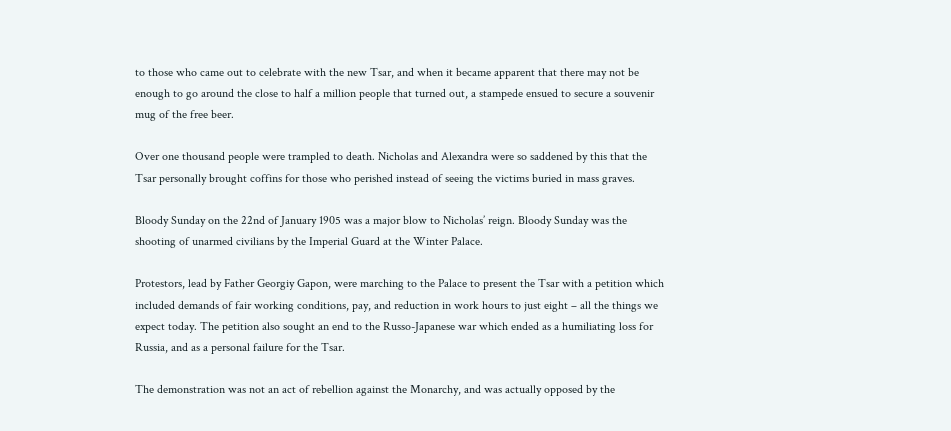to those who came out to celebrate with the new Tsar, and when it became apparent that there may not be enough to go around the close to half a million people that turned out, a stampede ensued to secure a souvenir mug of the free beer.

Over one thousand people were trampled to death. Nicholas and Alexandra were so saddened by this that the Tsar personally brought coffins for those who perished instead of seeing the victims buried in mass graves.

Bloody Sunday on the 22nd of January 1905 was a major blow to Nicholas’ reign. Bloody Sunday was the shooting of unarmed civilians by the Imperial Guard at the Winter Palace.

Protestors, lead by Father Georgiy Gapon, were marching to the Palace to present the Tsar with a petition which included demands of fair working conditions, pay, and reduction in work hours to just eight – all the things we expect today. The petition also sought an end to the Russo-Japanese war which ended as a humiliating loss for Russia, and as a personal failure for the Tsar.

The demonstration was not an act of rebellion against the Monarchy, and was actually opposed by the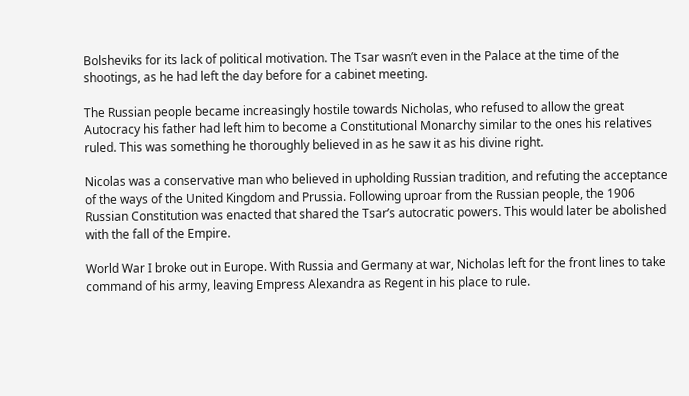Bolsheviks for its lack of political motivation. The Tsar wasn’t even in the Palace at the time of the shootings, as he had left the day before for a cabinet meeting.

The Russian people became increasingly hostile towards Nicholas, who refused to allow the great Autocracy his father had left him to become a Constitutional Monarchy similar to the ones his relatives ruled. This was something he thoroughly believed in as he saw it as his divine right.

Nicolas was a conservative man who believed in upholding Russian tradition, and refuting the acceptance of the ways of the United Kingdom and Prussia. Following uproar from the Russian people, the 1906 Russian Constitution was enacted that shared the Tsar’s autocratic powers. This would later be abolished with the fall of the Empire.

World War I broke out in Europe. With Russia and Germany at war, Nicholas left for the front lines to take command of his army, leaving Empress Alexandra as Regent in his place to rule.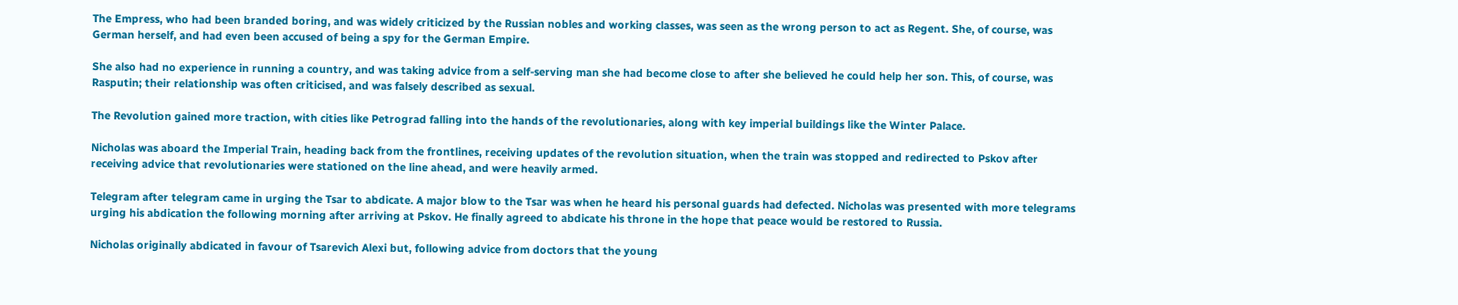The Empress, who had been branded boring, and was widely criticized by the Russian nobles and working classes, was seen as the wrong person to act as Regent. She, of course, was German herself, and had even been accused of being a spy for the German Empire.

She also had no experience in running a country, and was taking advice from a self-serving man she had become close to after she believed he could help her son. This, of course, was Rasputin; their relationship was often criticised, and was falsely described as sexual.

The Revolution gained more traction, with cities like Petrograd falling into the hands of the revolutionaries, along with key imperial buildings like the Winter Palace.

Nicholas was aboard the Imperial Train, heading back from the frontlines, receiving updates of the revolution situation, when the train was stopped and redirected to Pskov after receiving advice that revolutionaries were stationed on the line ahead, and were heavily armed.

Telegram after telegram came in urging the Tsar to abdicate. A major blow to the Tsar was when he heard his personal guards had defected. Nicholas was presented with more telegrams urging his abdication the following morning after arriving at Pskov. He finally agreed to abdicate his throne in the hope that peace would be restored to Russia.

Nicholas originally abdicated in favour of Tsarevich Alexi but, following advice from doctors that the young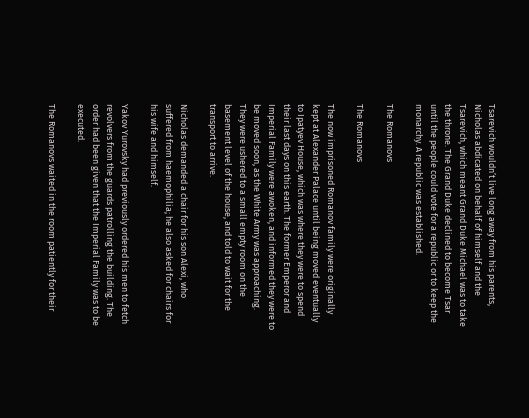Tsarevich wouldn’t live long away from his parents, Nicholas abdicated on behalf of himself and the Tsarevich, which meant Grand Duke Michael was to take the throne. The Grand Duke declined to become Tsar until the people could vote for a republic or to keep the monarchy. A republic was established.

The Romanovs

The Romanovs

The now imprisoned Romanov family were originally kept at Alexander Palace until being moved eventually to Ipatyev House, which was where they were to spend their last days on this earth. The former Emperor and Imperial Family were awoken, and informed they were to be moved soon, as the White Army was approaching. They were ushered to a small empty room on the basement level of the house, and told to wait for the transport to arrive.

Nicholas demanded a chair for his son Alexi, who suffered from haemophilia; he also asked for chairs for his wife and himself.

Yakov Yurovsky had previously ordered his men to fetch revolvers from the guards patrolling the building. The order had been given that the Imperial Family was to be executed.

The Romanovs waited in the room patiently for their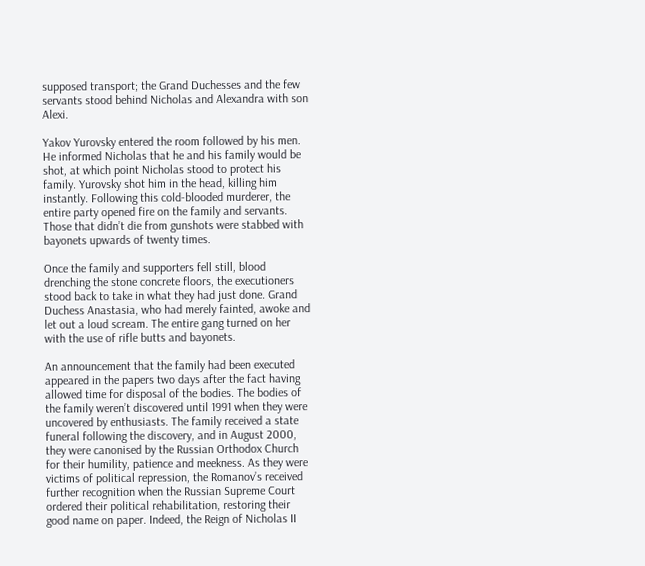supposed transport; the Grand Duchesses and the few servants stood behind Nicholas and Alexandra with son Alexi.

Yakov Yurovsky entered the room followed by his men. He informed Nicholas that he and his family would be shot, at which point Nicholas stood to protect his family. Yurovsky shot him in the head, killing him instantly. Following this cold-blooded murderer, the entire party opened fire on the family and servants. Those that didn’t die from gunshots were stabbed with bayonets upwards of twenty times.

Once the family and supporters fell still, blood drenching the stone concrete floors, the executioners stood back to take in what they had just done. Grand Duchess Anastasia, who had merely fainted, awoke and let out a loud scream. The entire gang turned on her with the use of rifle butts and bayonets.

An announcement that the family had been executed appeared in the papers two days after the fact having allowed time for disposal of the bodies. The bodies of the family weren’t discovered until 1991 when they were uncovered by enthusiasts. The family received a state funeral following the discovery, and in August 2000, they were canonised by the Russian Orthodox Church for their humility, patience and meekness. As they were victims of political repression, the Romanov’s received further recognition when the Russian Supreme Court ordered their political rehabilitation, restoring their good name on paper. Indeed, the Reign of Nicholas II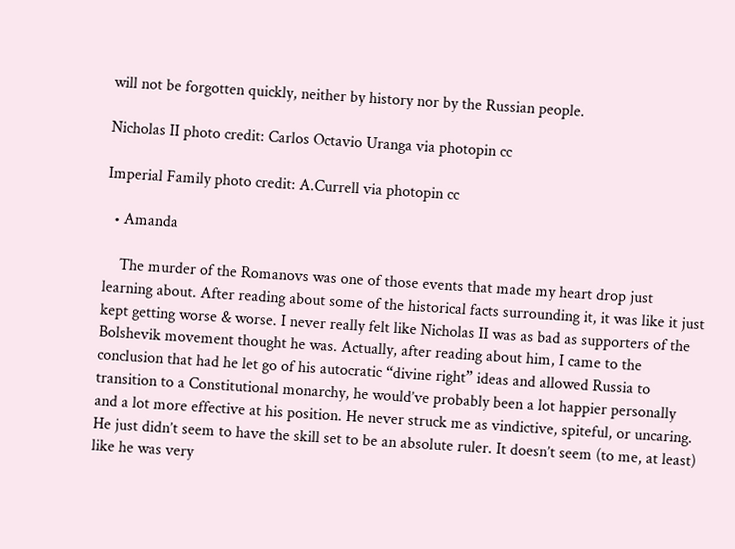will not be forgotten quickly, neither by history nor by the Russian people.

Nicholas II photo credit: Carlos Octavio Uranga via photopin cc

Imperial Family photo credit: A.Currell via photopin cc

  • Amanda

    The murder of the Romanovs was one of those events that made my heart drop just learning about. After reading about some of the historical facts surrounding it, it was like it just kept getting worse & worse. I never really felt like Nicholas II was as bad as supporters of the Bolshevik movement thought he was. Actually, after reading about him, I came to the conclusion that had he let go of his autocratic “divine right” ideas and allowed Russia to transition to a Constitutional monarchy, he would’ve probably been a lot happier personally and a lot more effective at his position. He never struck me as vindictive, spiteful, or uncaring. He just didn’t seem to have the skill set to be an absolute ruler. It doesn’t seem (to me, at least) like he was very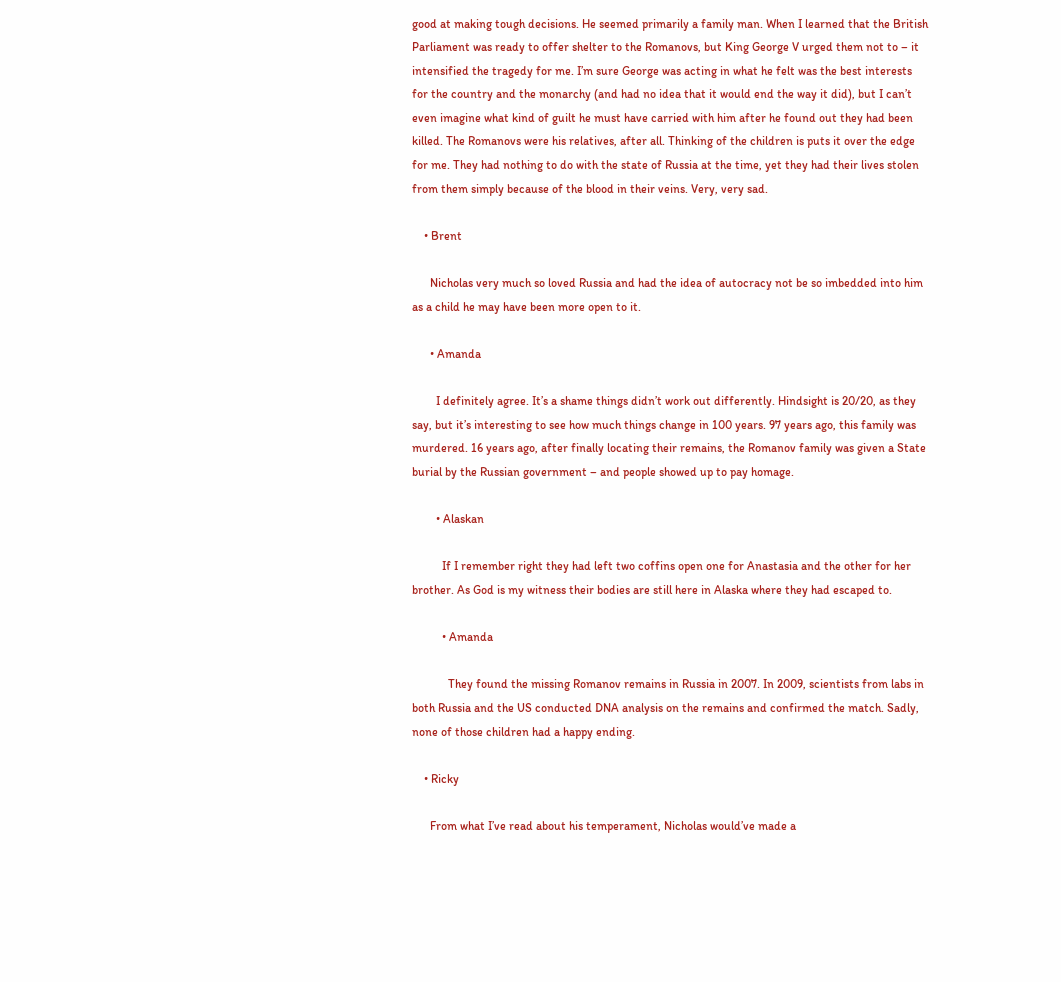good at making tough decisions. He seemed primarily a family man. When I learned that the British Parliament was ready to offer shelter to the Romanovs, but King George V urged them not to – it intensified the tragedy for me. I’m sure George was acting in what he felt was the best interests for the country and the monarchy (and had no idea that it would end the way it did), but I can’t even imagine what kind of guilt he must have carried with him after he found out they had been killed. The Romanovs were his relatives, after all. Thinking of the children is puts it over the edge for me. They had nothing to do with the state of Russia at the time, yet they had their lives stolen from them simply because of the blood in their veins. Very, very sad.

    • Brent

      Nicholas very much so loved Russia and had the idea of autocracy not be so imbedded into him as a child he may have been more open to it.

      • Amanda

        I definitely agree. It’s a shame things didn’t work out differently. Hindsight is 20/20, as they say, but it’s interesting to see how much things change in 100 years. 97 years ago, this family was murdered. 16 years ago, after finally locating their remains, the Romanov family was given a State burial by the Russian government – and people showed up to pay homage.

        • Alaskan

          If I remember right they had left two coffins open one for Anastasia and the other for her brother. As God is my witness their bodies are still here in Alaska where they had escaped to.

          • Amanda

            They found the missing Romanov remains in Russia in 2007. In 2009, scientists from labs in both Russia and the US conducted DNA analysis on the remains and confirmed the match. Sadly, none of those children had a happy ending.

    • Ricky

      From what I’ve read about his temperament, Nicholas would’ve made a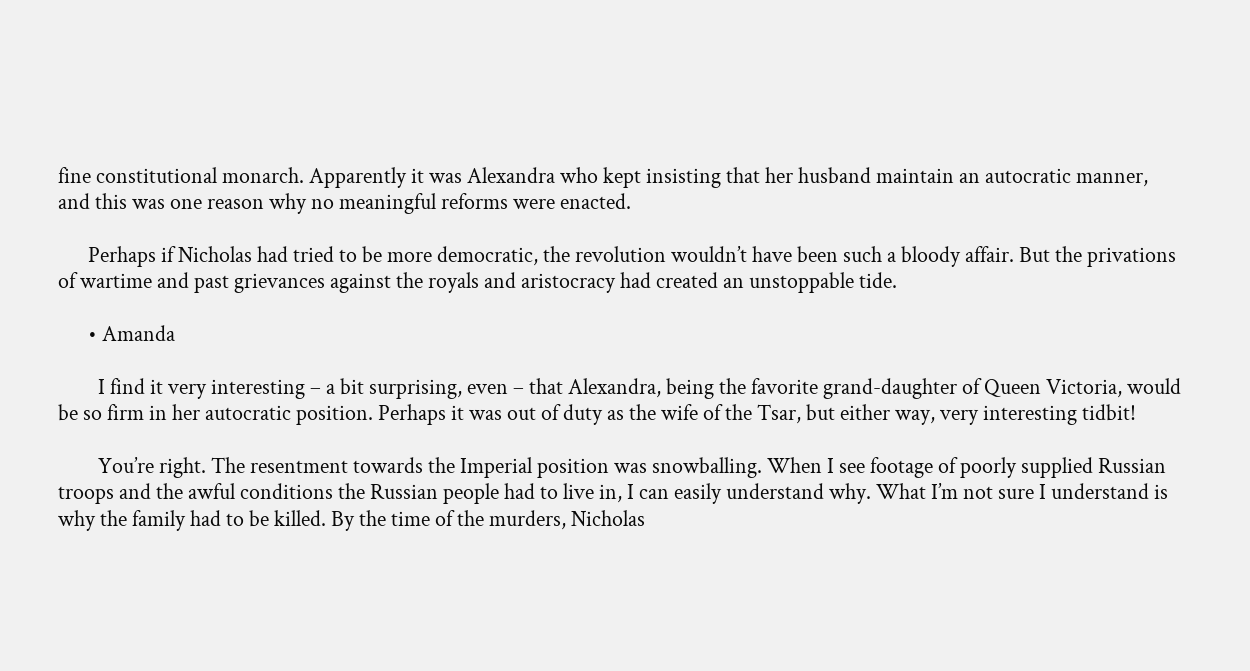fine constitutional monarch. Apparently it was Alexandra who kept insisting that her husband maintain an autocratic manner, and this was one reason why no meaningful reforms were enacted.

      Perhaps if Nicholas had tried to be more democratic, the revolution wouldn’t have been such a bloody affair. But the privations of wartime and past grievances against the royals and aristocracy had created an unstoppable tide.

      • Amanda

        I find it very interesting – a bit surprising, even – that Alexandra, being the favorite grand-daughter of Queen Victoria, would be so firm in her autocratic position. Perhaps it was out of duty as the wife of the Tsar, but either way, very interesting tidbit!

        You’re right. The resentment towards the Imperial position was snowballing. When I see footage of poorly supplied Russian troops and the awful conditions the Russian people had to live in, I can easily understand why. What I’m not sure I understand is why the family had to be killed. By the time of the murders, Nicholas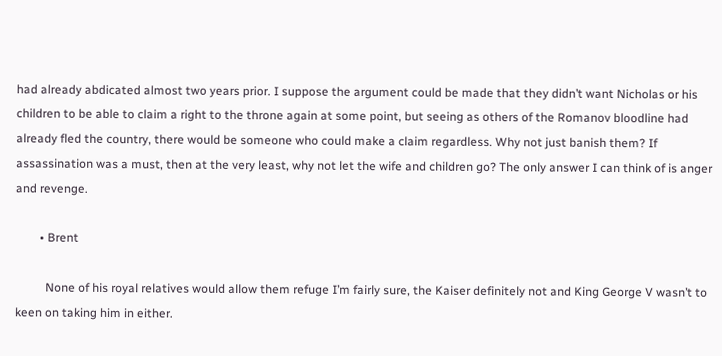had already abdicated almost two years prior. I suppose the argument could be made that they didn’t want Nicholas or his children to be able to claim a right to the throne again at some point, but seeing as others of the Romanov bloodline had already fled the country, there would be someone who could make a claim regardless. Why not just banish them? If assassination was a must, then at the very least, why not let the wife and children go? The only answer I can think of is anger and revenge.

        • Brent

          None of his royal relatives would allow them refuge I’m fairly sure, the Kaiser definitely not and King George V wasn’t to keen on taking him in either.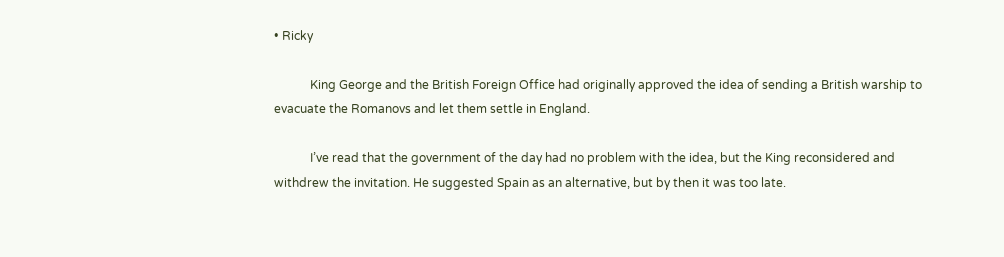• Ricky

            King George and the British Foreign Office had originally approved the idea of sending a British warship to evacuate the Romanovs and let them settle in England.

            I’ve read that the government of the day had no problem with the idea, but the King reconsidered and withdrew the invitation. He suggested Spain as an alternative, but by then it was too late.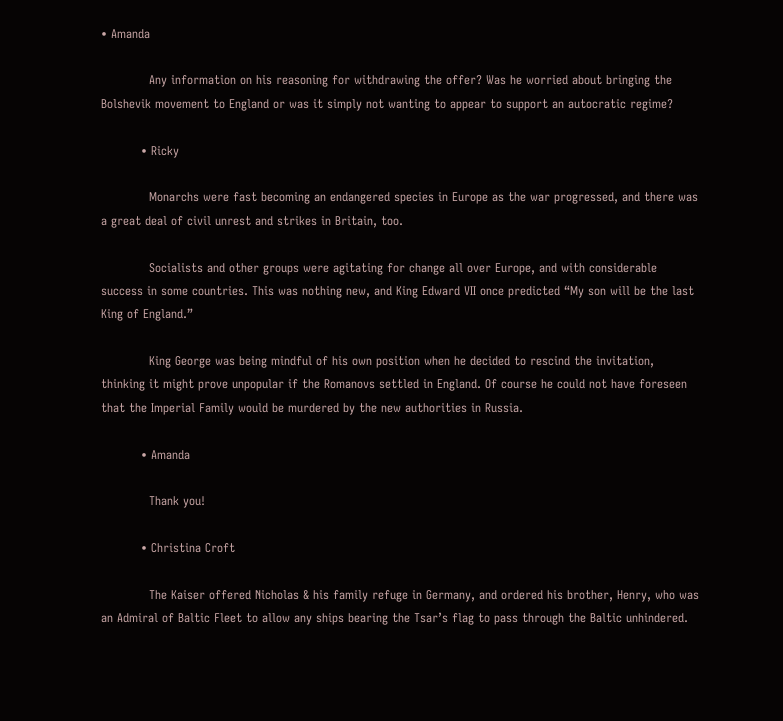• Amanda

            Any information on his reasoning for withdrawing the offer? Was he worried about bringing the Bolshevik movement to England or was it simply not wanting to appear to support an autocratic regime?

          • Ricky

            Monarchs were fast becoming an endangered species in Europe as the war progressed, and there was a great deal of civil unrest and strikes in Britain, too.

            Socialists and other groups were agitating for change all over Europe, and with considerable success in some countries. This was nothing new, and King Edward VII once predicted “My son will be the last King of England.”

            King George was being mindful of his own position when he decided to rescind the invitation, thinking it might prove unpopular if the Romanovs settled in England. Of course he could not have foreseen that the Imperial Family would be murdered by the new authorities in Russia.

          • Amanda

            Thank you!

          • Christina Croft

            The Kaiser offered Nicholas & his family refuge in Germany, and ordered his brother, Henry, who was an Admiral of Baltic Fleet to allow any ships bearing the Tsar’s flag to pass through the Baltic unhindered.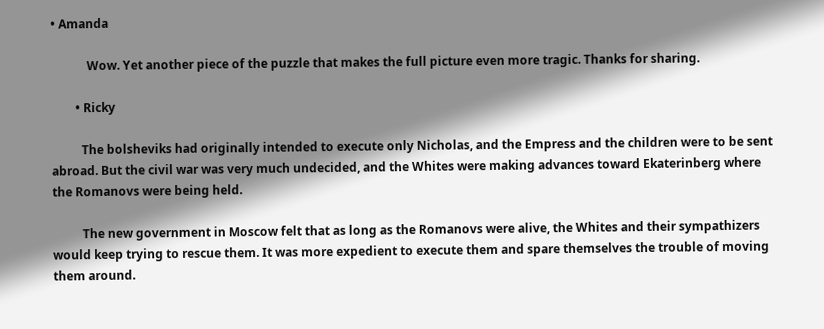• Amanda

            Wow. Yet another piece of the puzzle that makes the full picture even more tragic. Thanks for sharing.

        • Ricky

          The bolsheviks had originally intended to execute only Nicholas, and the Empress and the children were to be sent abroad. But the civil war was very much undecided, and the Whites were making advances toward Ekaterinberg where the Romanovs were being held.

          The new government in Moscow felt that as long as the Romanovs were alive, the Whites and their sympathizers would keep trying to rescue them. It was more expedient to execute them and spare themselves the trouble of moving them around.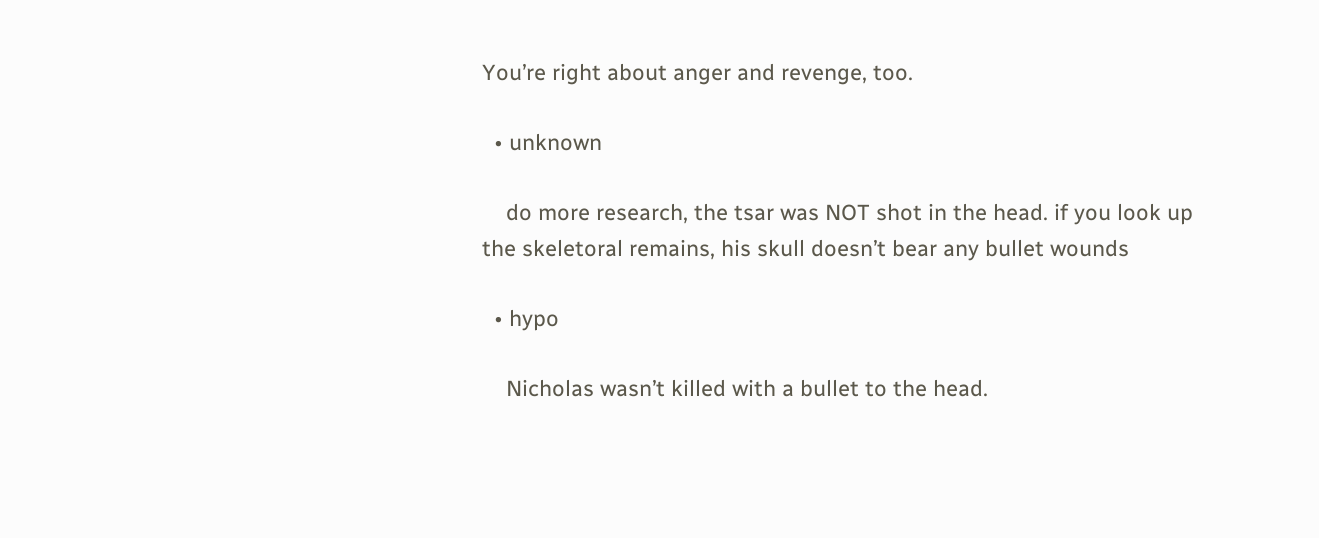You’re right about anger and revenge, too.

  • unknown

    do more research, the tsar was NOT shot in the head. if you look up the skeletoral remains, his skull doesn’t bear any bullet wounds

  • hypo

    Nicholas wasn’t killed with a bullet to the head.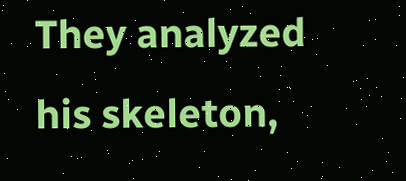They analyzed his skeleton,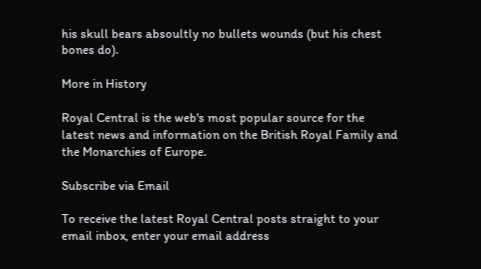his skull bears absoultly no bullets wounds (but his chest bones do).

More in History

Royal Central is the web's most popular source for the latest news and information on the British Royal Family and the Monarchies of Europe.

Subscribe via Email

To receive the latest Royal Central posts straight to your email inbox, enter your email address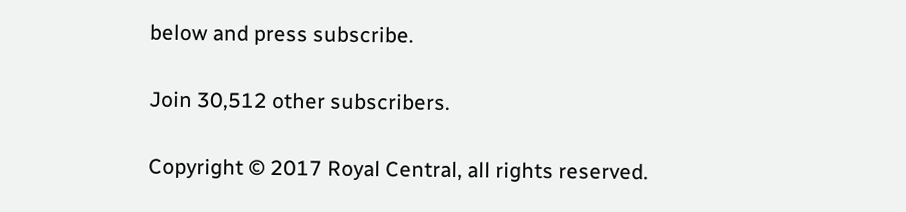below and press subscribe.

Join 30,512 other subscribers.

Copyright © 2017 Royal Central, all rights reserved.